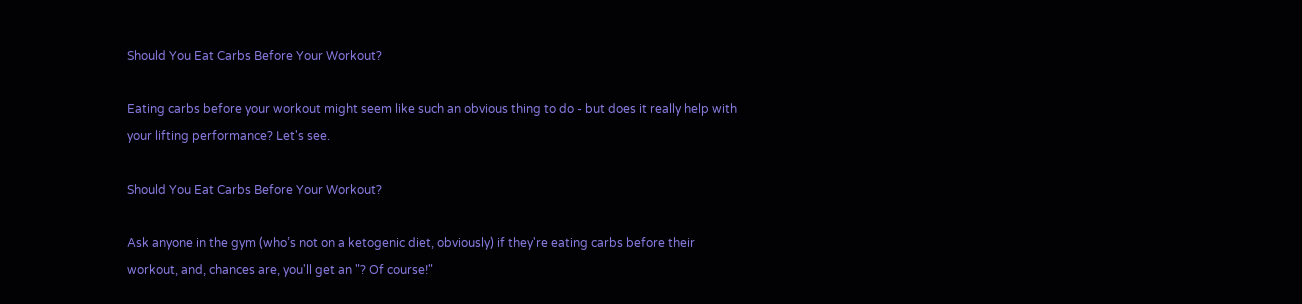Should You Eat Carbs Before Your Workout?

Eating carbs before your workout might seem like such an obvious thing to do - but does it really help with your lifting performance? Let's see.

Should You Eat Carbs Before Your Workout?

Ask anyone in the gym (who’s not on a ketogenic diet, obviously) if they're eating carbs before their workout, and, chances are, you'll get an "? Of course!"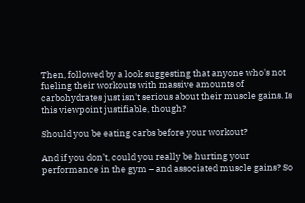Then, followed by a look suggesting that anyone who's not fueling their workouts with massive amounts of carbohydrates just isn't serious about their muscle gains. Is this viewpoint justifiable, though?

Should you be eating carbs before your workout?

And if you don’t, could you really be hurting your performance in the gym – and associated muscle gains? So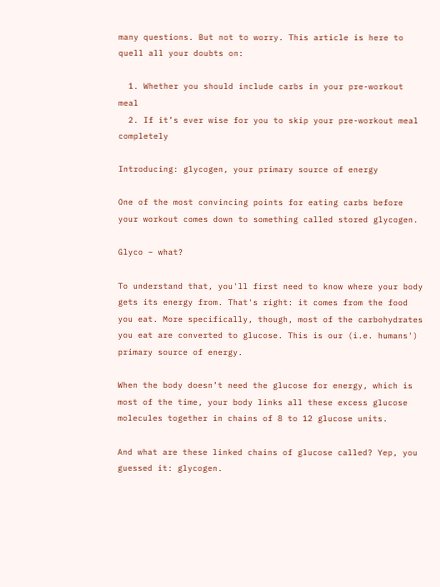many questions. But not to worry. This article is here to quell all your doubts on:

  1. Whether you should include carbs in your pre-workout meal
  2. If it’s ever wise for you to skip your pre-workout meal completely

Introducing: glycogen, your primary source of energy

One of the most convincing points for eating carbs before your workout comes down to something called stored glycogen.

Glyco – what?

To understand that, you'll first need to know where your body gets its energy from. That's right: it comes from the food you eat. More specifically, though, most of the carbohydrates you eat are converted to glucose. This is our (i.e. humans') primary source of energy.

When the body doesn’t need the glucose for energy, which is most of the time, your body links all these excess glucose molecules together in chains of 8 to 12 glucose units.

And what are these linked chains of glucose called? Yep, you guessed it: glycogen.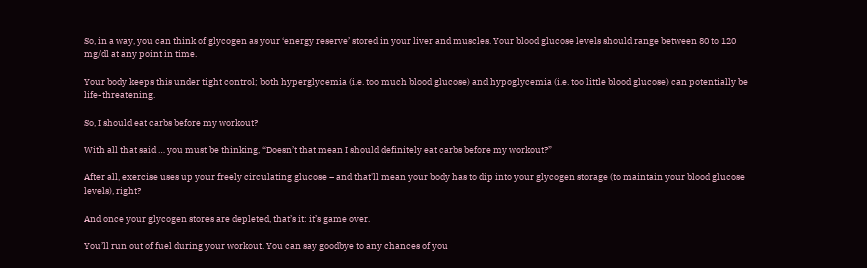So, in a way, you can think of glycogen as your ‘energy reserve’ stored in your liver and muscles. Your blood glucose levels should range between 80 to 120 mg/dl at any point in time.

Your body keeps this under tight control; both hyperglycemia (i.e. too much blood glucose) and hypoglycemia (i.e. too little blood glucose) can potentially be life-threatening.

So, I should eat carbs before my workout?

With all that said … you must be thinking, “Doesn’t that mean I should definitely eat carbs before my workout?”

After all, exercise uses up your freely circulating glucose – and that'll mean your body has to dip into your glycogen storage (to maintain your blood glucose levels), right?

And once your glycogen stores are depleted, that’s it: it’s game over.

You’ll run out of fuel during your workout. You can say goodbye to any chances of you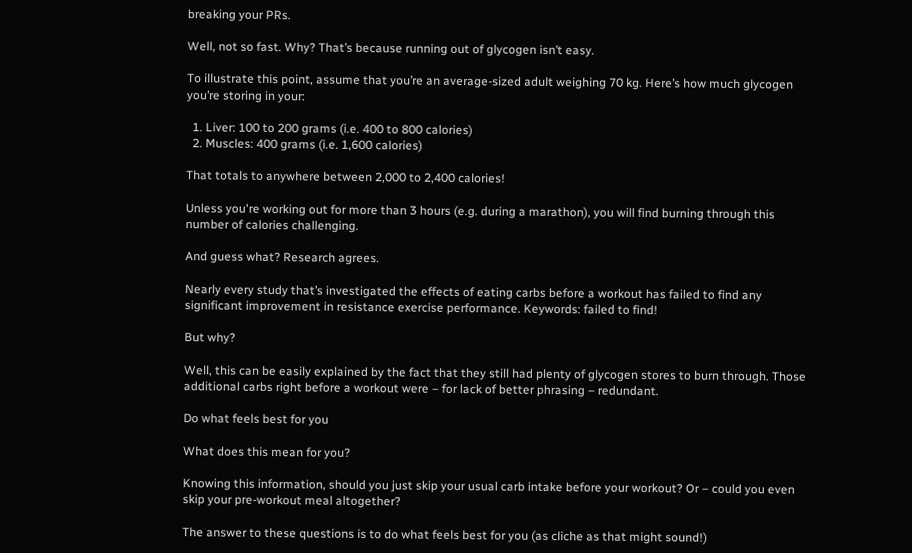breaking your PRs.

Well, not so fast. Why? That’s because running out of glycogen isn’t easy.

To illustrate this point, assume that you’re an average-sized adult weighing 70 kg. Here’s how much glycogen you’re storing in your:

  1. Liver: 100 to 200 grams (i.e. 400 to 800 calories)
  2. Muscles: 400 grams (i.e. 1,600 calories)

That totals to anywhere between 2,000 to 2,400 calories!

Unless you're working out for more than 3 hours (e.g. during a marathon), you will find burning through this number of calories challenging.

And guess what? Research agrees.

Nearly every study that’s investigated the effects of eating carbs before a workout has failed to find any significant improvement in resistance exercise performance. Keywords: failed to find!

But why?

Well, this can be easily explained by the fact that they still had plenty of glycogen stores to burn through. Those additional carbs right before a workout were – for lack of better phrasing – redundant.

Do what feels best for you

What does this mean for you?

Knowing this information, should you just skip your usual carb intake before your workout? Or – could you even skip your pre-workout meal altogether?

The answer to these questions is to do what feels best for you (as cliche as that might sound!)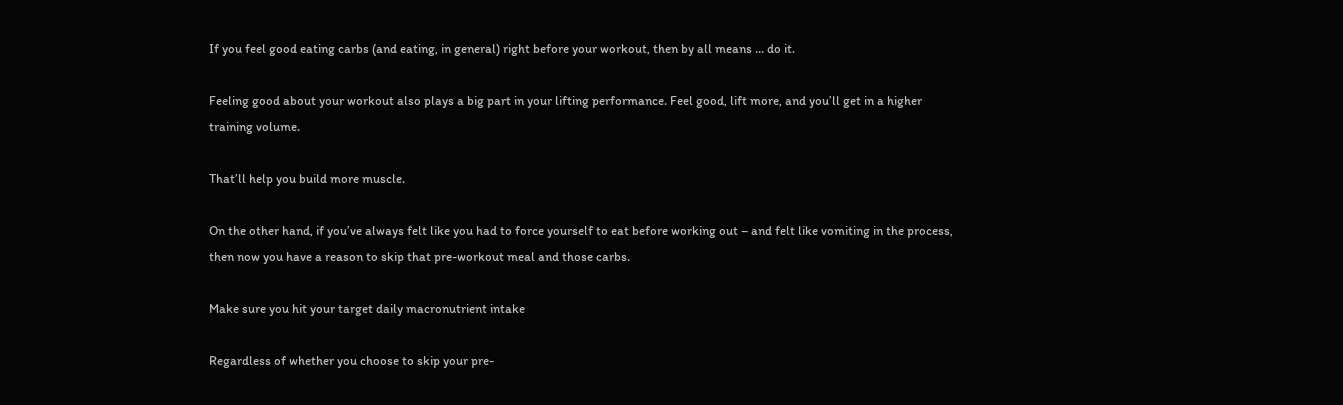If you feel good eating carbs (and eating, in general) right before your workout, then by all means … do it.

Feeling good about your workout also plays a big part in your lifting performance. Feel good, lift more, and you’ll get in a higher training volume.

That’ll help you build more muscle.

On the other hand, if you’ve always felt like you had to force yourself to eat before working out – and felt like vomiting in the process, then now you have a reason to skip that pre-workout meal and those carbs.

Make sure you hit your target daily macronutrient intake

Regardless of whether you choose to skip your pre-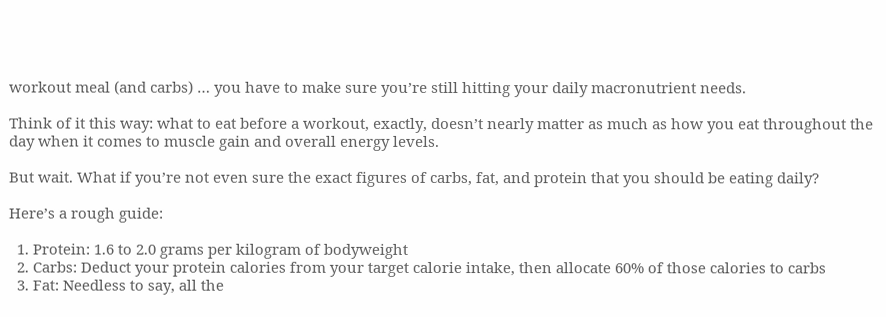workout meal (and carbs) … you have to make sure you’re still hitting your daily macronutrient needs.

Think of it this way: what to eat before a workout, exactly, doesn’t nearly matter as much as how you eat throughout the day when it comes to muscle gain and overall energy levels.

But wait. What if you’re not even sure the exact figures of carbs, fat, and protein that you should be eating daily?

Here’s a rough guide:

  1. Protein: 1.6 to 2.0 grams per kilogram of bodyweight
  2. Carbs: Deduct your protein calories from your target calorie intake, then allocate 60% of those calories to carbs
  3. Fat: Needless to say, all the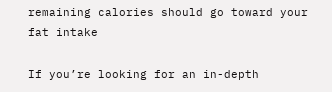remaining calories should go toward your fat intake

If you’re looking for an in-depth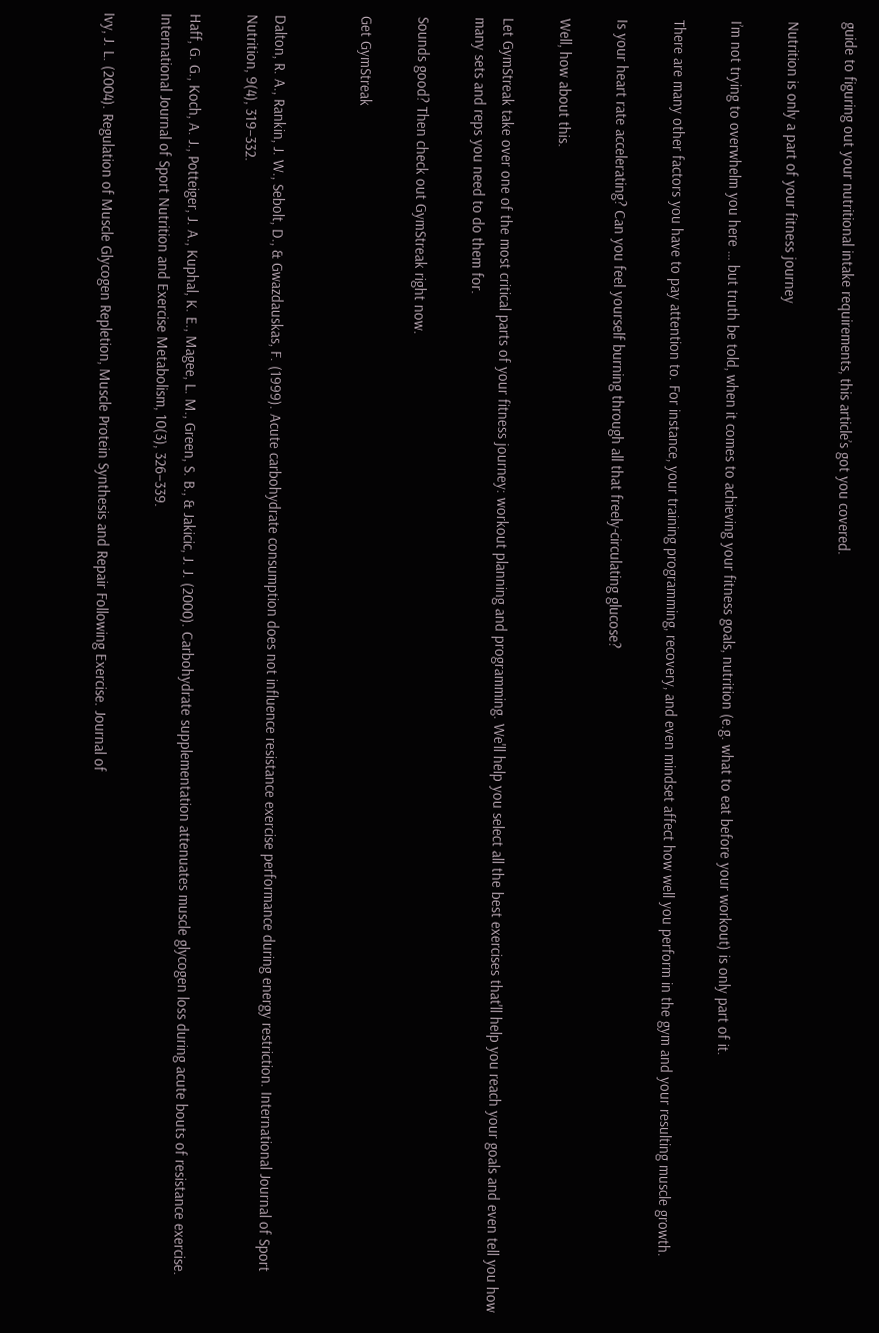guide to figuring out your nutritional intake requirements, this article’s got you covered.

Nutrition is only a part of your fitness journey

I’m not trying to overwhelm you here … but truth be told, when it comes to achieving your fitness goals, nutrition (e.g. what to eat before your workout) is only part of it.

There are many other factors you have to pay attention to. For instance, your training programming, recovery, and even mindset affect how well you perform in the gym and your resulting muscle growth.

Is your heart rate accelerating? Can you feel yourself burning through all that freely-circulating glucose?

Well, how about this.

Let GymStreak take over one of the most critical parts of your fitness journey: workout planning and programming. We'll help you select all the best exercises that'll help you reach your goals and even tell you how many sets and reps you need to do them for.

Sounds good? Then check out GymStreak right now.

Get GymStreak


Dalton, R. A., Rankin, J. W., Sebolt, D., & Gwazdauskas, F. (1999). Acute carbohydrate consumption does not influence resistance exercise performance during energy restriction. International Journal of Sport Nutrition, 9(4), 319–332.

Haff, G. G., Koch, A. J., Potteiger, J. A., Kuphal, K. E., Magee, L. M., Green, S. B., & Jakicic, J. J. (2000). Carbohydrate supplementation attenuates muscle glycogen loss during acute bouts of resistance exercise. International Journal of Sport Nutrition and Exercise Metabolism, 10(3), 326–339.

Ivy, J. L. (2004). Regulation of Muscle Glycogen Repletion, Muscle Protein Synthesis and Repair Following Exercise. Journal of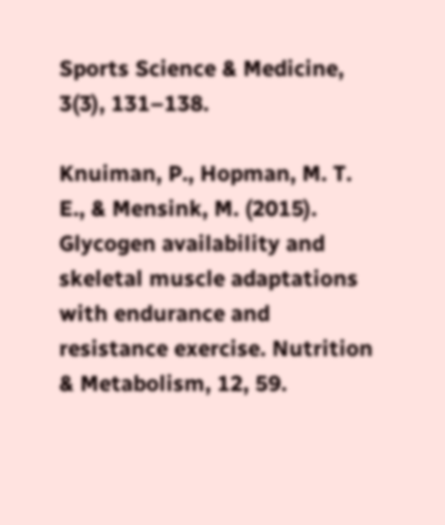Sports Science & Medicine, 3(3), 131–138.

Knuiman, P., Hopman, M. T. E., & Mensink, M. (2015). Glycogen availability and skeletal muscle adaptations with endurance and resistance exercise. Nutrition & Metabolism, 12, 59.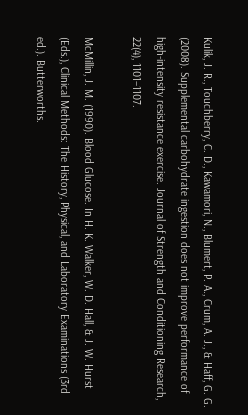Kulik, J. R., Touchberry, C. D., Kawamori, N., Blumert, P. A., Crum, A. J., & Haff, G. G. (2008). Supplemental carbohydrate ingestion does not improve performance of high-intensity resistance exercise. Journal of Strength and Conditioning Research, 22(4), 1101–1107.

McMillin, J. M. (1990). Blood Glucose. In H. K. Walker, W. D. Hall, & J. W. Hurst (Eds.), Clinical Methods: The History, Physical, and Laboratory Examinations (3rd ed.). Butterworths.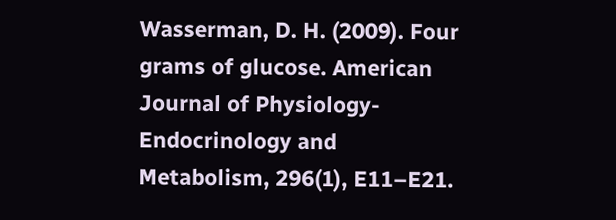Wasserman, D. H. (2009). Four grams of glucose. American Journal of Physiology-Endocrinology and Metabolism, 296(1), E11–E21.